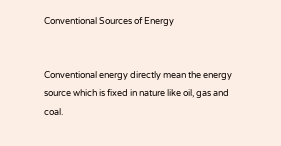Conventional Sources of Energy


Conventional energy directly mean the energy source which is fixed in nature like oil, gas and coal.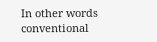In other words conventional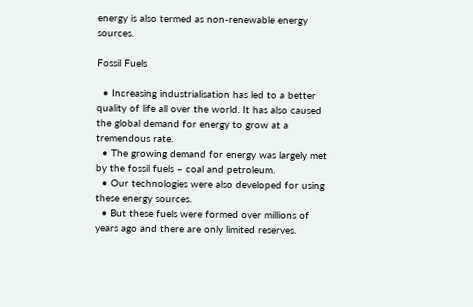energy is also termed as non-renewable energy sources.

Fossil Fuels

  • Increasing industrialisation has led to a better quality of life all over the world. It has also caused the global demand for energy to grow at a tremendous rate.
  • The growing demand for energy was largely met by the fossil fuels – coal and petroleum.
  • Our technologies were also developed for using these energy sources.
  • But these fuels were formed over millions of years ago and there are only limited reserves.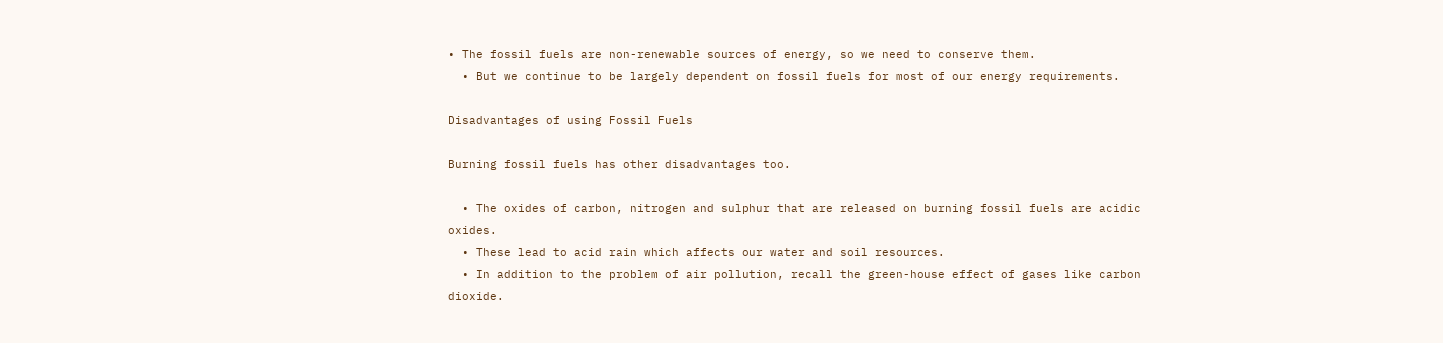• The fossil fuels are non-renewable sources of energy, so we need to conserve them.
  • But we continue to be largely dependent on fossil fuels for most of our energy requirements.

Disadvantages of using Fossil Fuels

Burning fossil fuels has other disadvantages too.

  • The oxides of carbon, nitrogen and sulphur that are released on burning fossil fuels are acidic oxides.
  • These lead to acid rain which affects our water and soil resources.
  • In addition to the problem of air pollution, recall the green-house effect of gases like carbon dioxide.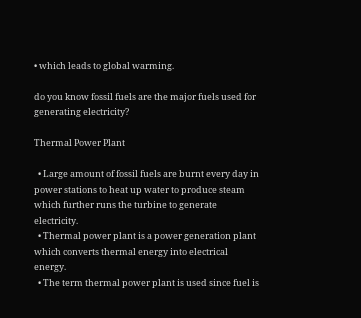• which leads to global warming.

do you know fossil fuels are the major fuels used for generating electricity?

Thermal Power Plant

  • Large amount of fossil fuels are burnt every day in power stations to heat up water to produce steam which further runs the turbine to generate electricity.
  • Thermal power plant is a power generation plant which converts thermal energy into electrical energy.
  • The term thermal power plant is used since fuel is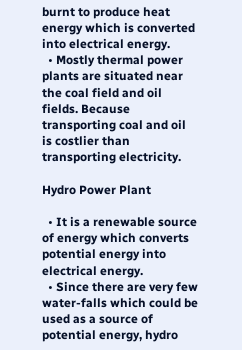burnt to produce heat energy which is converted into electrical energy.
  • Mostly thermal power plants are situated near the coal field and oil fields. Because transporting coal and oil is costlier than transporting electricity.

Hydro Power Plant

  • It is a renewable source of energy which converts potential energy into electrical energy.
  • Since there are very few water-falls which could be used as a source of potential energy, hydro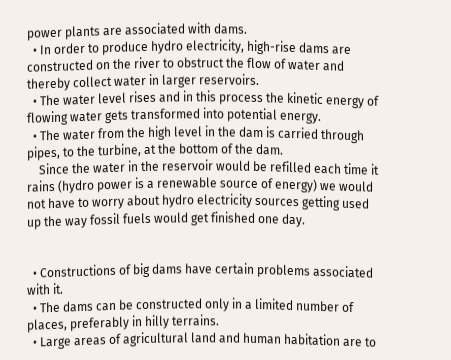power plants are associated with dams.
  • In order to produce hydro electricity, high-rise dams are constructed on the river to obstruct the flow of water and thereby collect water in larger reservoirs.
  • The water level rises and in this process the kinetic energy of flowing water gets transformed into potential energy.
  • The water from the high level in the dam is carried through pipes, to the turbine, at the bottom of the dam.
    Since the water in the reservoir would be refilled each time it rains (hydro power is a renewable source of energy) we would not have to worry about hydro electricity sources getting used up the way fossil fuels would get finished one day.


  • Constructions of big dams have certain problems associated with it.
  • The dams can be constructed only in a limited number of places, preferably in hilly terrains.
  • Large areas of agricultural land and human habitation are to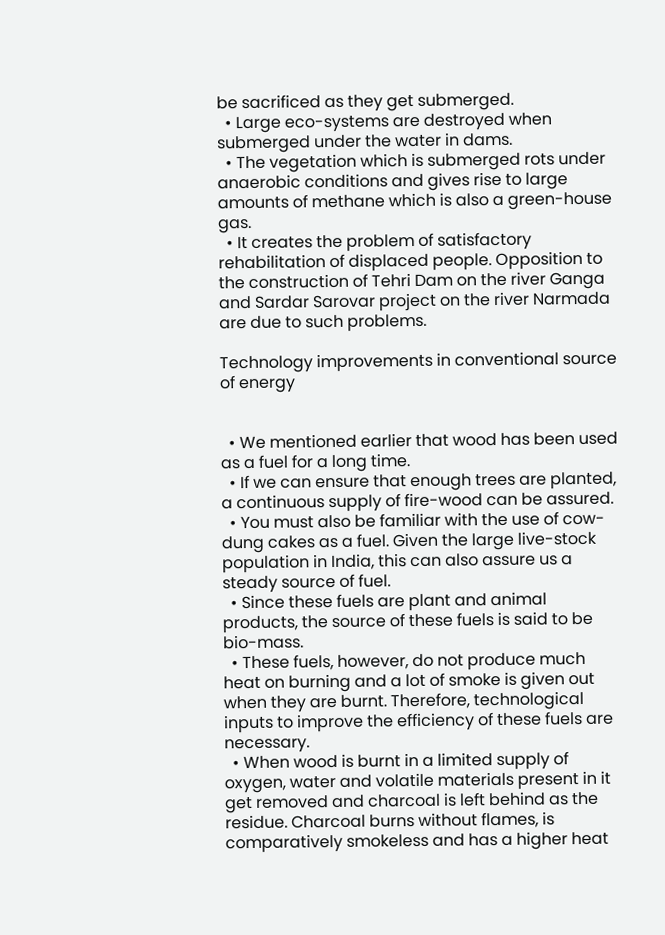be sacrificed as they get submerged.
  • Large eco-systems are destroyed when submerged under the water in dams.
  • The vegetation which is submerged rots under anaerobic conditions and gives rise to large amounts of methane which is also a green-house gas.
  • It creates the problem of satisfactory rehabilitation of displaced people. Opposition to the construction of Tehri Dam on the river Ganga and Sardar Sarovar project on the river Narmada are due to such problems.

Technology improvements in conventional source of energy


  • We mentioned earlier that wood has been used as a fuel for a long time.
  • If we can ensure that enough trees are planted, a continuous supply of fire-wood can be assured.
  • You must also be familiar with the use of cow-dung cakes as a fuel. Given the large live-stock population in India, this can also assure us a steady source of fuel.
  • Since these fuels are plant and animal products, the source of these fuels is said to be bio-mass.
  • These fuels, however, do not produce much heat on burning and a lot of smoke is given out when they are burnt. Therefore, technological inputs to improve the efficiency of these fuels are necessary.
  • When wood is burnt in a limited supply of oxygen, water and volatile materials present in it get removed and charcoal is left behind as the residue. Charcoal burns without flames, is comparatively smokeless and has a higher heat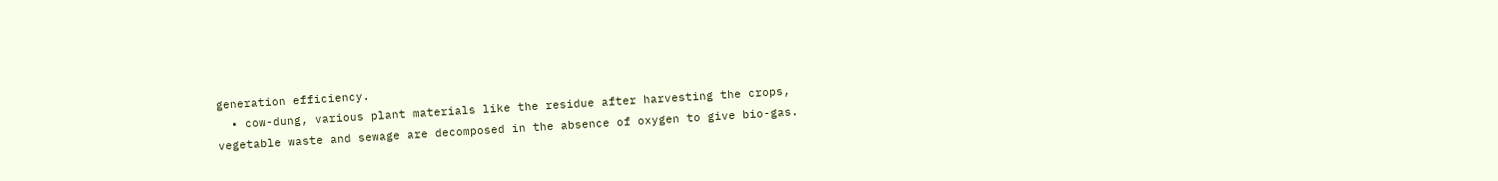generation efficiency.
  • cow-dung, various plant materials like the residue after harvesting the crops, vegetable waste and sewage are decomposed in the absence of oxygen to give bio-gas.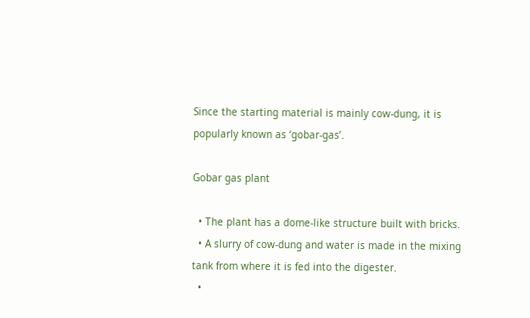Since the starting material is mainly cow-dung, it is popularly known as ‘gobar-gas’.

Gobar gas plant

  • The plant has a dome-like structure built with bricks.
  • A slurry of cow-dung and water is made in the mixing tank from where it is fed into the digester.
  •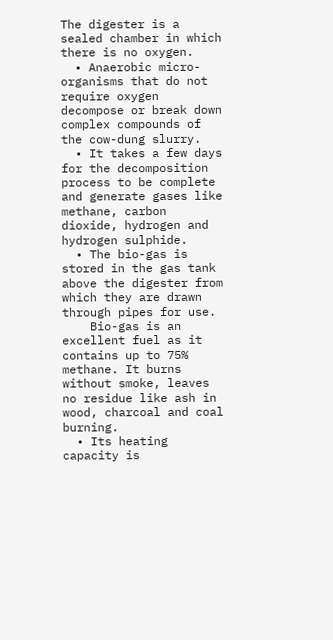The digester is a sealed chamber in which there is no oxygen.
  • Anaerobic micro-organisms that do not require oxygen decompose or break down complex compounds of the cow-dung slurry.
  • It takes a few days for the decomposition process to be complete and generate gases like methane, carbon dioxide, hydrogen and hydrogen sulphide.
  • The bio-gas is stored in the gas tank above the digester from which they are drawn through pipes for use.
    Bio-gas is an excellent fuel as it contains up to 75% methane. It burns without smoke, leaves no residue like ash in wood, charcoal and coal burning.
  • Its heating capacity is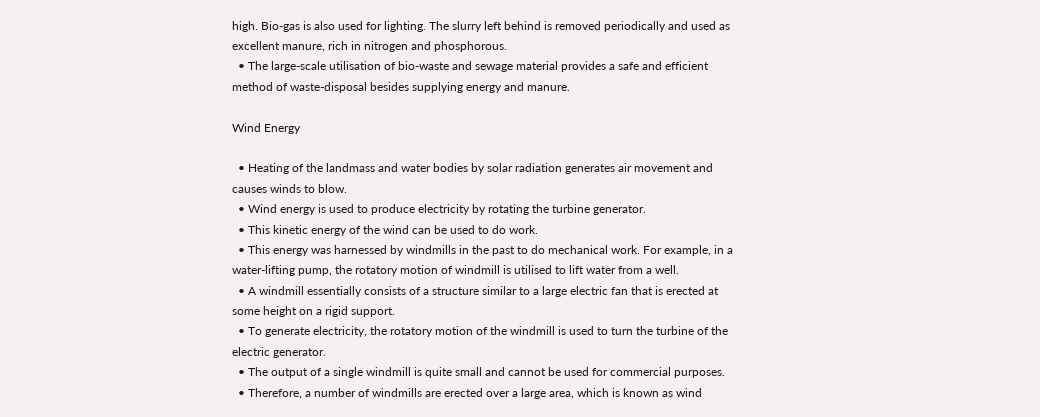high. Bio-gas is also used for lighting. The slurry left behind is removed periodically and used as excellent manure, rich in nitrogen and phosphorous.
  • The large-scale utilisation of bio-waste and sewage material provides a safe and efficient method of waste-disposal besides supplying energy and manure.

Wind Energy

  • Heating of the landmass and water bodies by solar radiation generates air movement and causes winds to blow.
  • Wind energy is used to produce electricity by rotating the turbine generator.
  • This kinetic energy of the wind can be used to do work.
  • This energy was harnessed by windmills in the past to do mechanical work. For example, in a water-lifting pump, the rotatory motion of windmill is utilised to lift water from a well.
  • A windmill essentially consists of a structure similar to a large electric fan that is erected at some height on a rigid support.
  • To generate electricity, the rotatory motion of the windmill is used to turn the turbine of the electric generator.
  • The output of a single windmill is quite small and cannot be used for commercial purposes.
  • Therefore, a number of windmills are erected over a large area, which is known as wind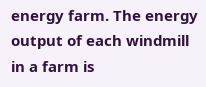energy farm. The energy output of each windmill in a farm is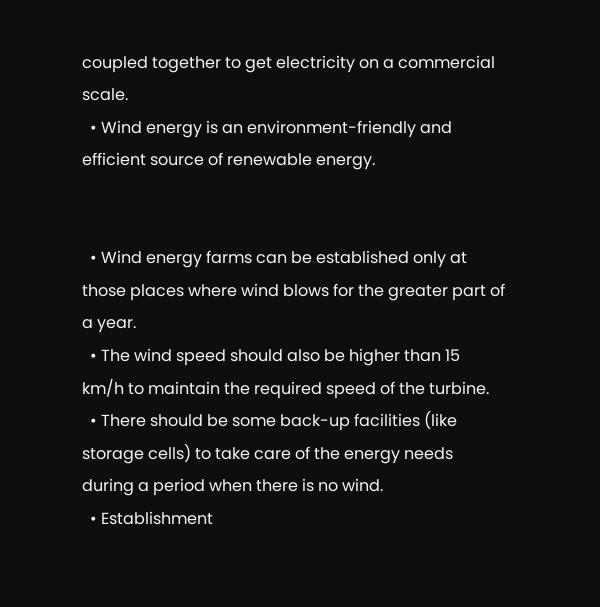coupled together to get electricity on a commercial scale.
  • Wind energy is an environment-friendly and efficient source of renewable energy.


  • Wind energy farms can be established only at those places where wind blows for the greater part of a year.
  • The wind speed should also be higher than 15 km/h to maintain the required speed of the turbine.
  • There should be some back-up facilities (like storage cells) to take care of the energy needs during a period when there is no wind.
  • Establishment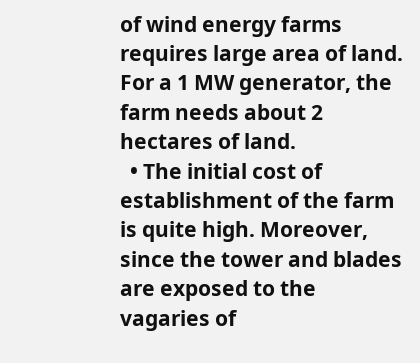of wind energy farms requires large area of land. For a 1 MW generator, the farm needs about 2 hectares of land.
  • The initial cost of establishment of the farm is quite high. Moreover, since the tower and blades are exposed to the vagaries of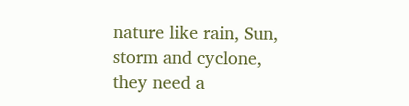nature like rain, Sun, storm and cyclone, they need a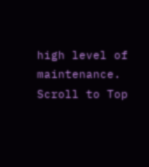high level of maintenance.
Scroll to Top